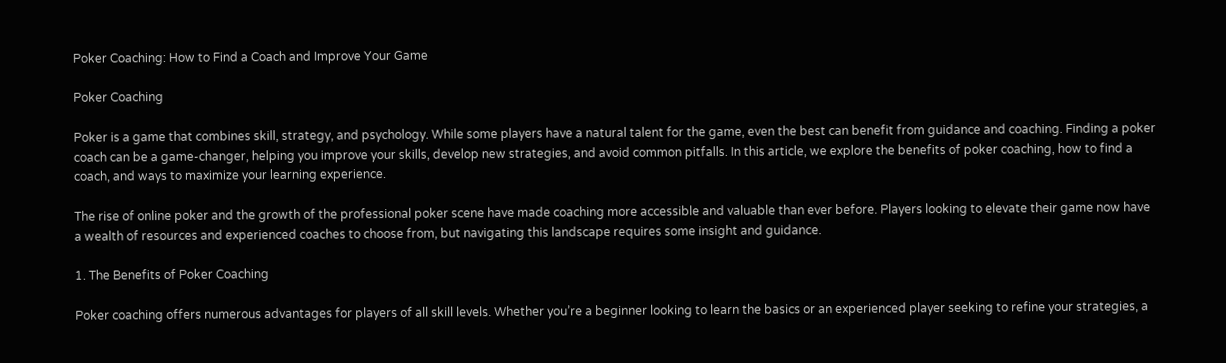Poker Coaching: How to Find a Coach and Improve Your Game

Poker Coaching

Poker is a game that combines skill, strategy, and psychology. While some players have a natural talent for the game, even the best can benefit from guidance and coaching. Finding a poker coach can be a game-changer, helping you improve your skills, develop new strategies, and avoid common pitfalls. In this article, we explore the benefits of poker coaching, how to find a coach, and ways to maximize your learning experience.

The rise of online poker and the growth of the professional poker scene have made coaching more accessible and valuable than ever before. Players looking to elevate their game now have a wealth of resources and experienced coaches to choose from, but navigating this landscape requires some insight and guidance.

1. The Benefits of Poker Coaching

Poker coaching offers numerous advantages for players of all skill levels. Whether you’re a beginner looking to learn the basics or an experienced player seeking to refine your strategies, a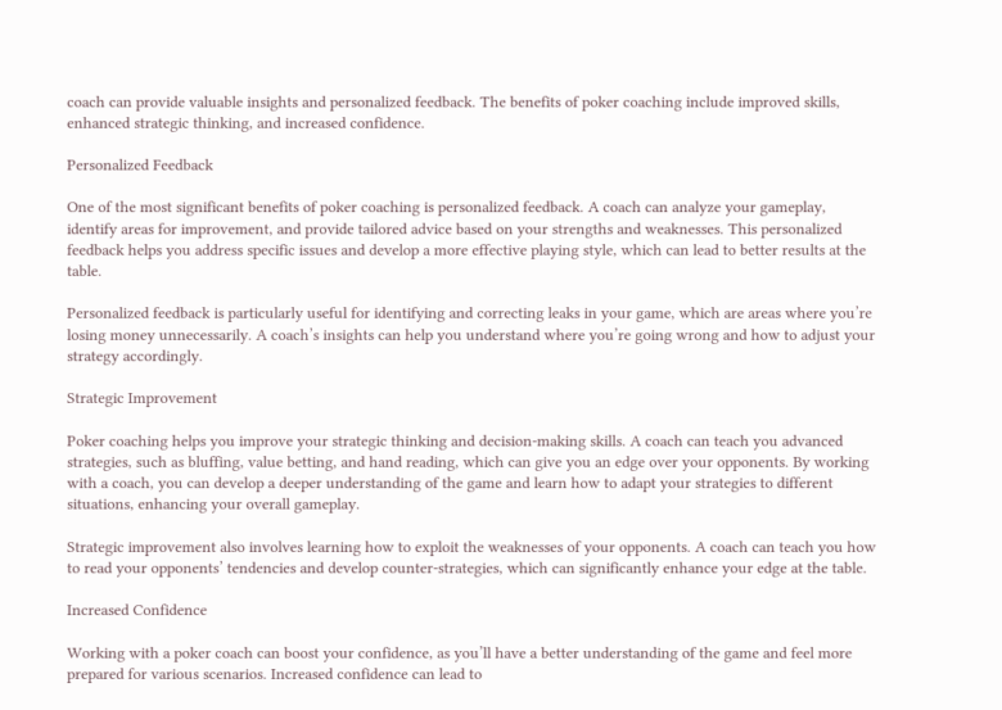coach can provide valuable insights and personalized feedback. The benefits of poker coaching include improved skills, enhanced strategic thinking, and increased confidence.

Personalized Feedback

One of the most significant benefits of poker coaching is personalized feedback. A coach can analyze your gameplay, identify areas for improvement, and provide tailored advice based on your strengths and weaknesses. This personalized feedback helps you address specific issues and develop a more effective playing style, which can lead to better results at the table.

Personalized feedback is particularly useful for identifying and correcting leaks in your game, which are areas where you’re losing money unnecessarily. A coach’s insights can help you understand where you’re going wrong and how to adjust your strategy accordingly.

Strategic Improvement

Poker coaching helps you improve your strategic thinking and decision-making skills. A coach can teach you advanced strategies, such as bluffing, value betting, and hand reading, which can give you an edge over your opponents. By working with a coach, you can develop a deeper understanding of the game and learn how to adapt your strategies to different situations, enhancing your overall gameplay.

Strategic improvement also involves learning how to exploit the weaknesses of your opponents. A coach can teach you how to read your opponents’ tendencies and develop counter-strategies, which can significantly enhance your edge at the table.

Increased Confidence

Working with a poker coach can boost your confidence, as you’ll have a better understanding of the game and feel more prepared for various scenarios. Increased confidence can lead to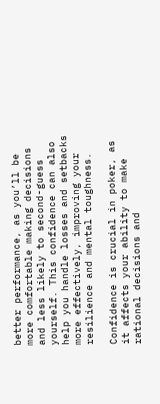better performance, as you’ll be more comfortable making decisions and less likely to second-guess yourself. This confidence can also help you handle losses and setbacks more effectively, improving your resilience and mental toughness.

Confidence is crucial in poker, as it affects your ability to make rational decisions and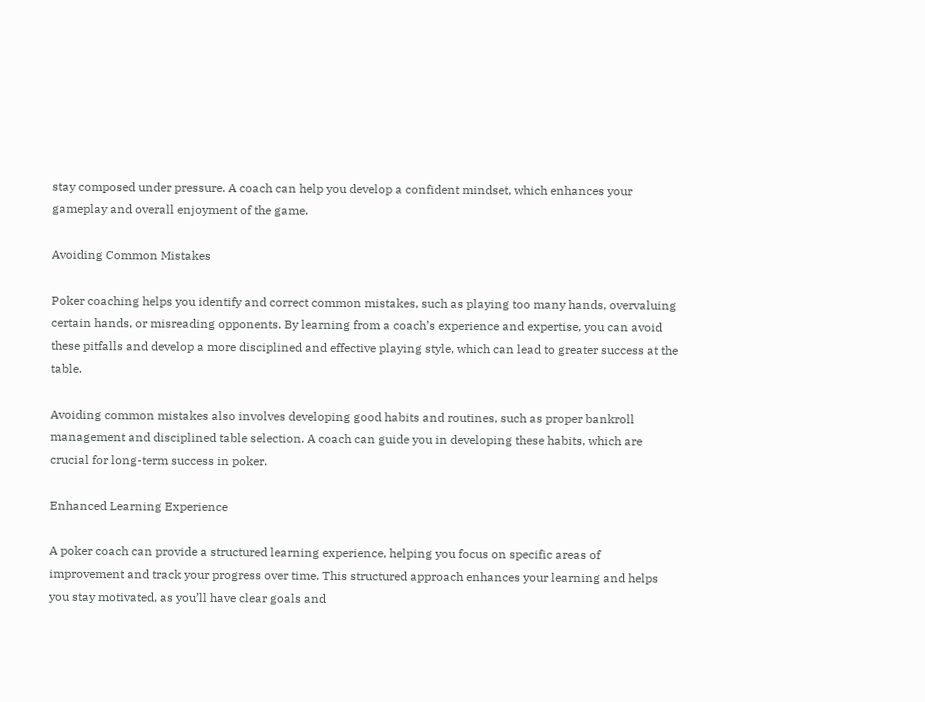stay composed under pressure. A coach can help you develop a confident mindset, which enhances your gameplay and overall enjoyment of the game.

Avoiding Common Mistakes

Poker coaching helps you identify and correct common mistakes, such as playing too many hands, overvaluing certain hands, or misreading opponents. By learning from a coach’s experience and expertise, you can avoid these pitfalls and develop a more disciplined and effective playing style, which can lead to greater success at the table.

Avoiding common mistakes also involves developing good habits and routines, such as proper bankroll management and disciplined table selection. A coach can guide you in developing these habits, which are crucial for long-term success in poker.

Enhanced Learning Experience

A poker coach can provide a structured learning experience, helping you focus on specific areas of improvement and track your progress over time. This structured approach enhances your learning and helps you stay motivated, as you’ll have clear goals and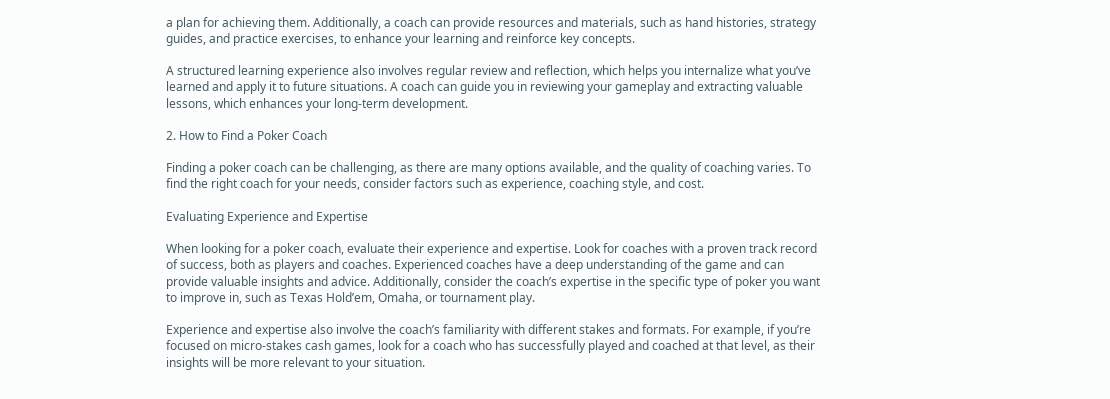a plan for achieving them. Additionally, a coach can provide resources and materials, such as hand histories, strategy guides, and practice exercises, to enhance your learning and reinforce key concepts.

A structured learning experience also involves regular review and reflection, which helps you internalize what you’ve learned and apply it to future situations. A coach can guide you in reviewing your gameplay and extracting valuable lessons, which enhances your long-term development.

2. How to Find a Poker Coach

Finding a poker coach can be challenging, as there are many options available, and the quality of coaching varies. To find the right coach for your needs, consider factors such as experience, coaching style, and cost.

Evaluating Experience and Expertise

When looking for a poker coach, evaluate their experience and expertise. Look for coaches with a proven track record of success, both as players and coaches. Experienced coaches have a deep understanding of the game and can provide valuable insights and advice. Additionally, consider the coach’s expertise in the specific type of poker you want to improve in, such as Texas Hold’em, Omaha, or tournament play.

Experience and expertise also involve the coach’s familiarity with different stakes and formats. For example, if you’re focused on micro-stakes cash games, look for a coach who has successfully played and coached at that level, as their insights will be more relevant to your situation.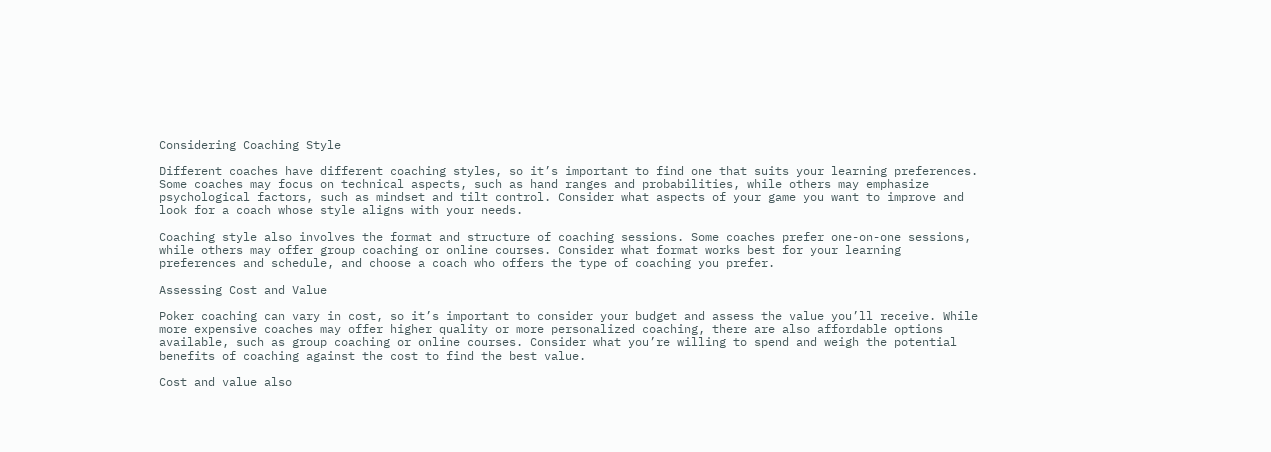Considering Coaching Style

Different coaches have different coaching styles, so it’s important to find one that suits your learning preferences. Some coaches may focus on technical aspects, such as hand ranges and probabilities, while others may emphasize psychological factors, such as mindset and tilt control. Consider what aspects of your game you want to improve and look for a coach whose style aligns with your needs.

Coaching style also involves the format and structure of coaching sessions. Some coaches prefer one-on-one sessions, while others may offer group coaching or online courses. Consider what format works best for your learning preferences and schedule, and choose a coach who offers the type of coaching you prefer.

Assessing Cost and Value

Poker coaching can vary in cost, so it’s important to consider your budget and assess the value you’ll receive. While more expensive coaches may offer higher quality or more personalized coaching, there are also affordable options available, such as group coaching or online courses. Consider what you’re willing to spend and weigh the potential benefits of coaching against the cost to find the best value.

Cost and value also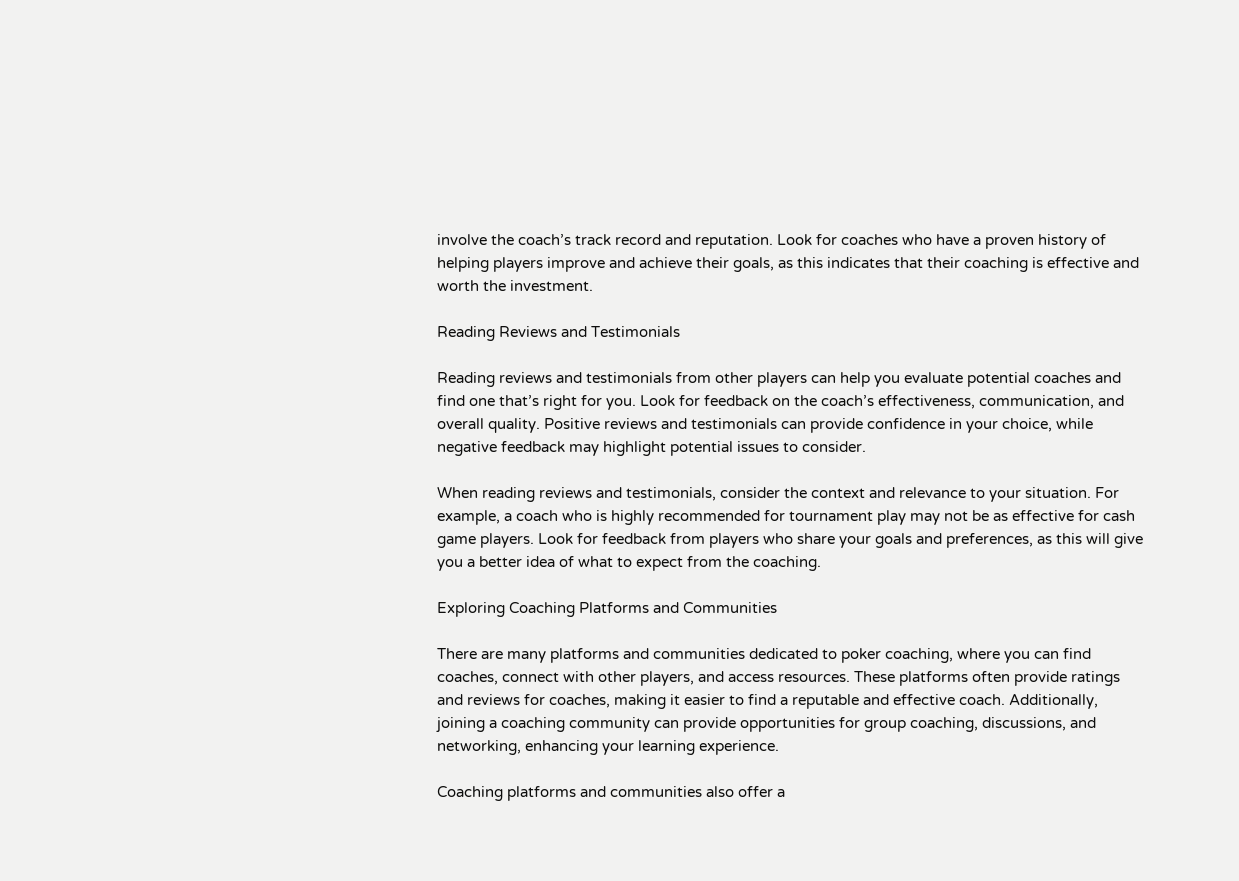involve the coach’s track record and reputation. Look for coaches who have a proven history of helping players improve and achieve their goals, as this indicates that their coaching is effective and worth the investment.

Reading Reviews and Testimonials

Reading reviews and testimonials from other players can help you evaluate potential coaches and find one that’s right for you. Look for feedback on the coach’s effectiveness, communication, and overall quality. Positive reviews and testimonials can provide confidence in your choice, while negative feedback may highlight potential issues to consider.

When reading reviews and testimonials, consider the context and relevance to your situation. For example, a coach who is highly recommended for tournament play may not be as effective for cash game players. Look for feedback from players who share your goals and preferences, as this will give you a better idea of what to expect from the coaching.

Exploring Coaching Platforms and Communities

There are many platforms and communities dedicated to poker coaching, where you can find coaches, connect with other players, and access resources. These platforms often provide ratings and reviews for coaches, making it easier to find a reputable and effective coach. Additionally, joining a coaching community can provide opportunities for group coaching, discussions, and networking, enhancing your learning experience.

Coaching platforms and communities also offer a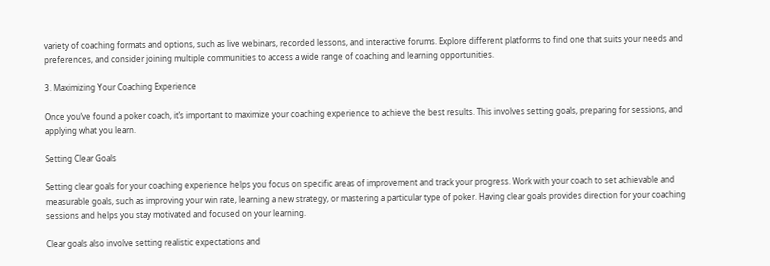variety of coaching formats and options, such as live webinars, recorded lessons, and interactive forums. Explore different platforms to find one that suits your needs and preferences, and consider joining multiple communities to access a wide range of coaching and learning opportunities.

3. Maximizing Your Coaching Experience

Once you’ve found a poker coach, it’s important to maximize your coaching experience to achieve the best results. This involves setting goals, preparing for sessions, and applying what you learn.

Setting Clear Goals

Setting clear goals for your coaching experience helps you focus on specific areas of improvement and track your progress. Work with your coach to set achievable and measurable goals, such as improving your win rate, learning a new strategy, or mastering a particular type of poker. Having clear goals provides direction for your coaching sessions and helps you stay motivated and focused on your learning.

Clear goals also involve setting realistic expectations and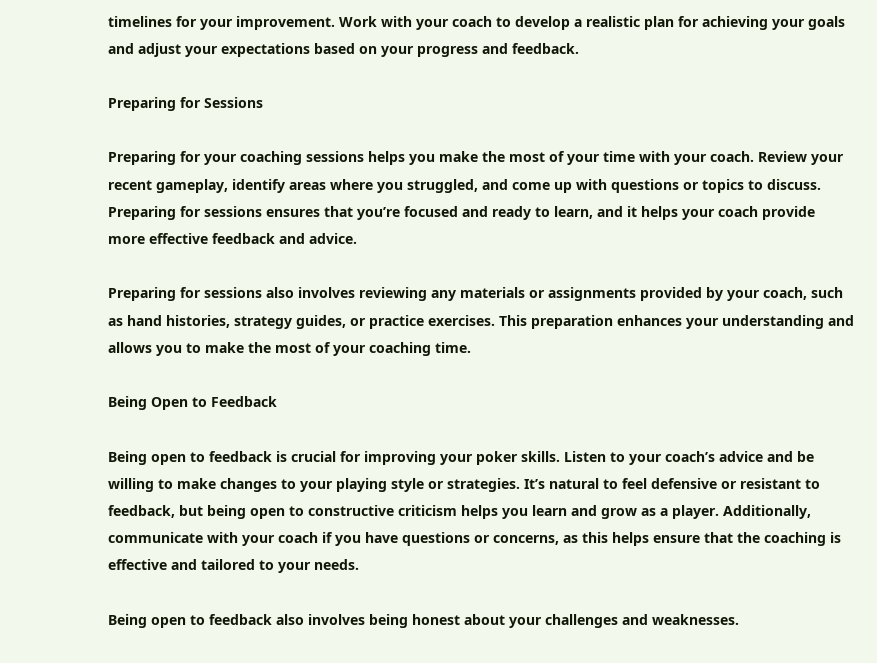timelines for your improvement. Work with your coach to develop a realistic plan for achieving your goals and adjust your expectations based on your progress and feedback.

Preparing for Sessions

Preparing for your coaching sessions helps you make the most of your time with your coach. Review your recent gameplay, identify areas where you struggled, and come up with questions or topics to discuss. Preparing for sessions ensures that you’re focused and ready to learn, and it helps your coach provide more effective feedback and advice.

Preparing for sessions also involves reviewing any materials or assignments provided by your coach, such as hand histories, strategy guides, or practice exercises. This preparation enhances your understanding and allows you to make the most of your coaching time.

Being Open to Feedback

Being open to feedback is crucial for improving your poker skills. Listen to your coach’s advice and be willing to make changes to your playing style or strategies. It’s natural to feel defensive or resistant to feedback, but being open to constructive criticism helps you learn and grow as a player. Additionally, communicate with your coach if you have questions or concerns, as this helps ensure that the coaching is effective and tailored to your needs.

Being open to feedback also involves being honest about your challenges and weaknesses.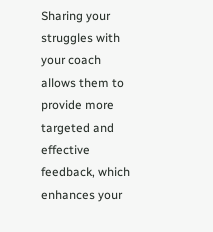Sharing your struggles with your coach allows them to provide more targeted and effective feedback, which enhances your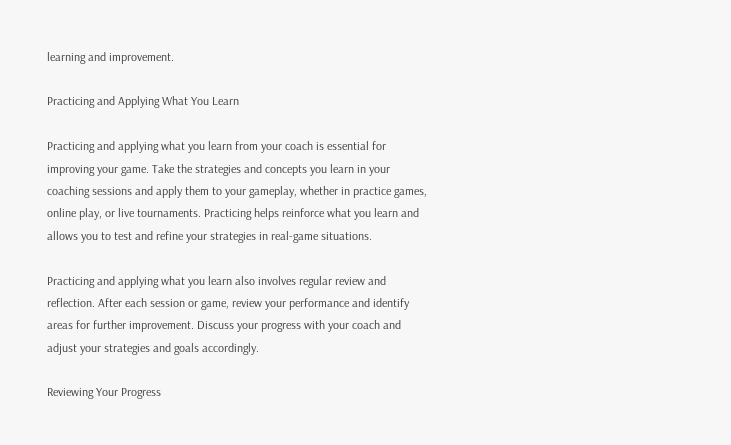learning and improvement.

Practicing and Applying What You Learn

Practicing and applying what you learn from your coach is essential for improving your game. Take the strategies and concepts you learn in your coaching sessions and apply them to your gameplay, whether in practice games, online play, or live tournaments. Practicing helps reinforce what you learn and allows you to test and refine your strategies in real-game situations.

Practicing and applying what you learn also involves regular review and reflection. After each session or game, review your performance and identify areas for further improvement. Discuss your progress with your coach and adjust your strategies and goals accordingly.

Reviewing Your Progress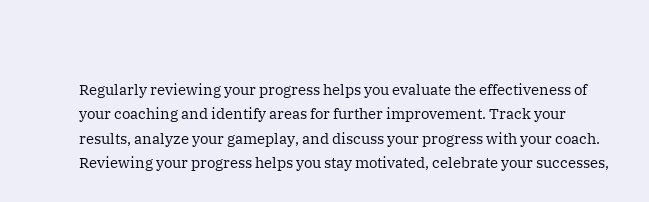Regularly reviewing your progress helps you evaluate the effectiveness of your coaching and identify areas for further improvement. Track your results, analyze your gameplay, and discuss your progress with your coach. Reviewing your progress helps you stay motivated, celebrate your successes,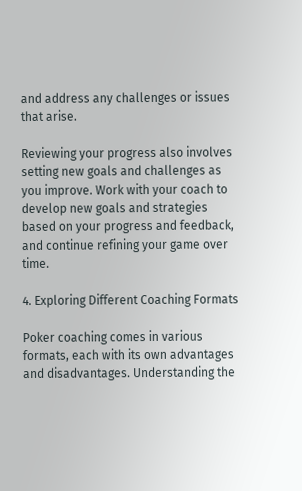and address any challenges or issues that arise.

Reviewing your progress also involves setting new goals and challenges as you improve. Work with your coach to develop new goals and strategies based on your progress and feedback, and continue refining your game over time.

4. Exploring Different Coaching Formats

Poker coaching comes in various formats, each with its own advantages and disadvantages. Understanding the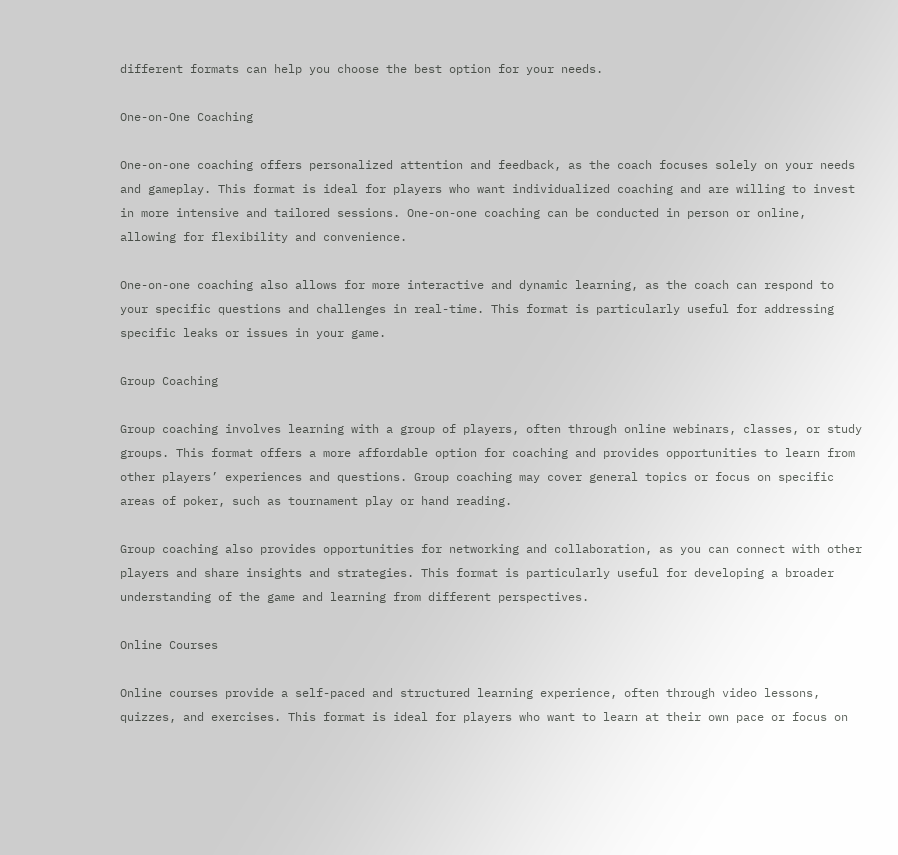different formats can help you choose the best option for your needs.

One-on-One Coaching

One-on-one coaching offers personalized attention and feedback, as the coach focuses solely on your needs and gameplay. This format is ideal for players who want individualized coaching and are willing to invest in more intensive and tailored sessions. One-on-one coaching can be conducted in person or online, allowing for flexibility and convenience.

One-on-one coaching also allows for more interactive and dynamic learning, as the coach can respond to your specific questions and challenges in real-time. This format is particularly useful for addressing specific leaks or issues in your game.

Group Coaching

Group coaching involves learning with a group of players, often through online webinars, classes, or study groups. This format offers a more affordable option for coaching and provides opportunities to learn from other players’ experiences and questions. Group coaching may cover general topics or focus on specific areas of poker, such as tournament play or hand reading.

Group coaching also provides opportunities for networking and collaboration, as you can connect with other players and share insights and strategies. This format is particularly useful for developing a broader understanding of the game and learning from different perspectives.

Online Courses

Online courses provide a self-paced and structured learning experience, often through video lessons, quizzes, and exercises. This format is ideal for players who want to learn at their own pace or focus on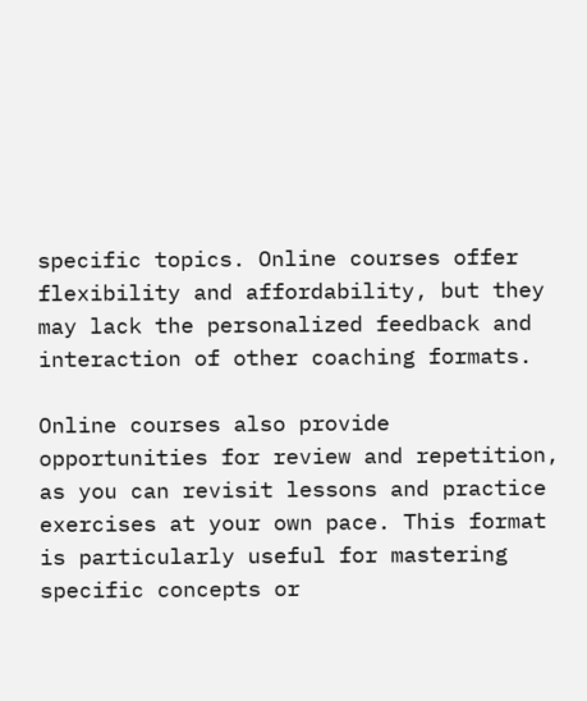specific topics. Online courses offer flexibility and affordability, but they may lack the personalized feedback and interaction of other coaching formats.

Online courses also provide opportunities for review and repetition, as you can revisit lessons and practice exercises at your own pace. This format is particularly useful for mastering specific concepts or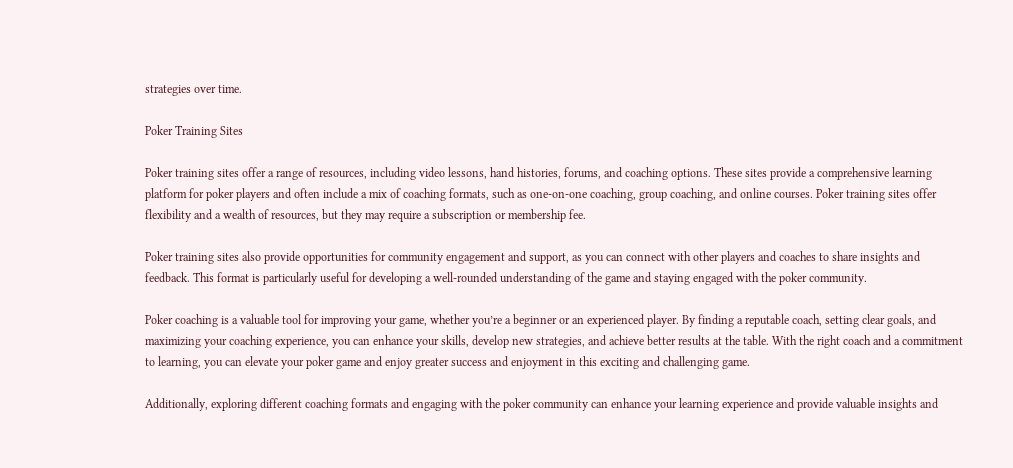strategies over time.

Poker Training Sites

Poker training sites offer a range of resources, including video lessons, hand histories, forums, and coaching options. These sites provide a comprehensive learning platform for poker players and often include a mix of coaching formats, such as one-on-one coaching, group coaching, and online courses. Poker training sites offer flexibility and a wealth of resources, but they may require a subscription or membership fee.

Poker training sites also provide opportunities for community engagement and support, as you can connect with other players and coaches to share insights and feedback. This format is particularly useful for developing a well-rounded understanding of the game and staying engaged with the poker community.

Poker coaching is a valuable tool for improving your game, whether you’re a beginner or an experienced player. By finding a reputable coach, setting clear goals, and maximizing your coaching experience, you can enhance your skills, develop new strategies, and achieve better results at the table. With the right coach and a commitment to learning, you can elevate your poker game and enjoy greater success and enjoyment in this exciting and challenging game.

Additionally, exploring different coaching formats and engaging with the poker community can enhance your learning experience and provide valuable insights and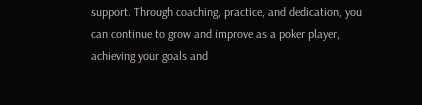support. Through coaching, practice, and dedication, you can continue to grow and improve as a poker player, achieving your goals and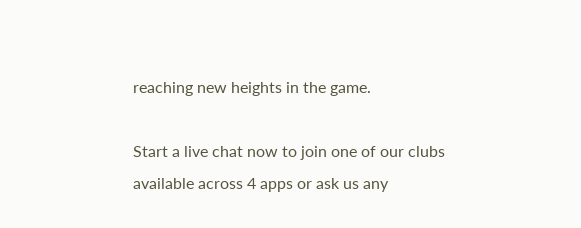reaching new heights in the game.

Start a live chat now to join one of our clubs available across 4 apps or ask us any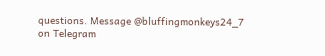questions. Message @bluffingmonkeys24_7 on Telegram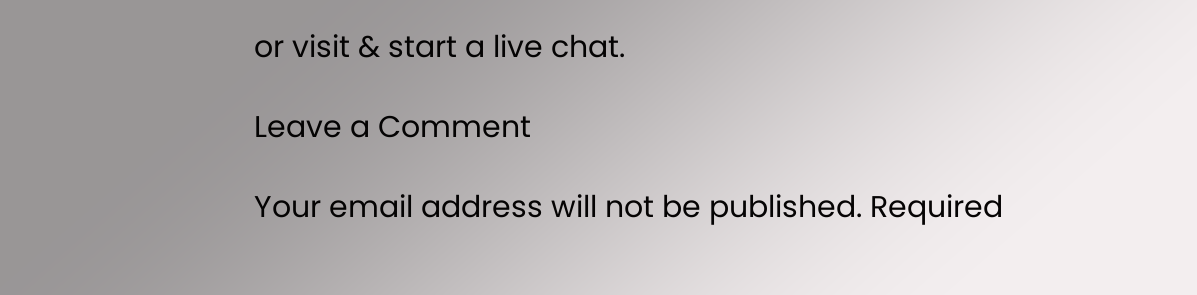or visit & start a live chat.

Leave a Comment

Your email address will not be published. Required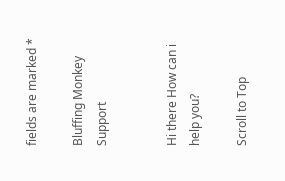fields are marked *

Bluffing Monkey Support


Hi there How can i help you?

Scroll to Top